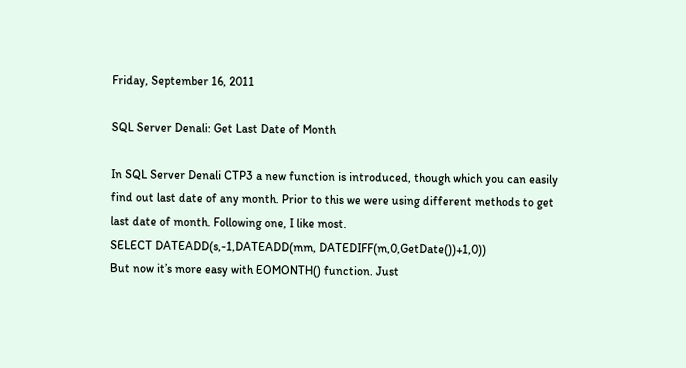Friday, September 16, 2011

SQL Server Denali: Get Last Date of Month

In SQL Server Denali CTP3 a new function is introduced, though which you can easily find out last date of any month. Prior to this we were using different methods to get last date of month. Following one, I like most.
SELECT DATEADD(s,-1,DATEADD(mm, DATEDIFF(m,0,GetDate())+1,0))
But now it’s more easy with EOMONTH() function. Just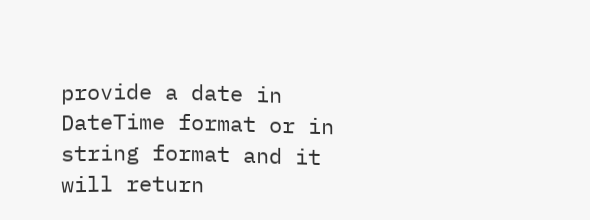provide a date in DateTime format or in string format and it will return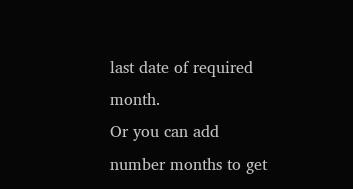last date of required month.
Or you can add number months to get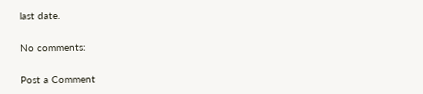last date.

No comments:

Post a Comment